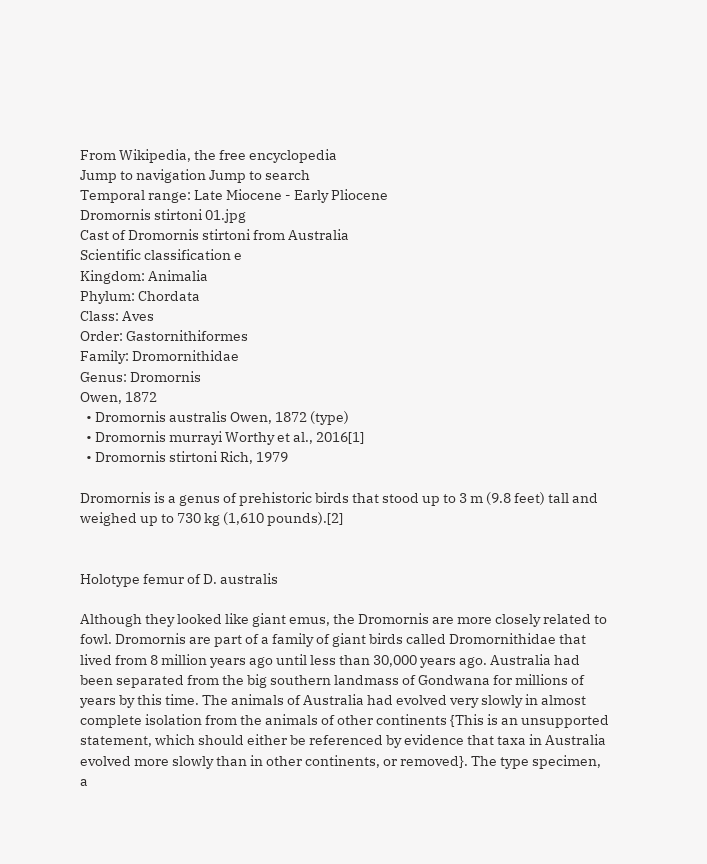From Wikipedia, the free encyclopedia
Jump to navigation Jump to search
Temporal range: Late Miocene - Early Pliocene
Dromornis stirtoni 01.jpg
Cast of Dromornis stirtoni from Australia
Scientific classification e
Kingdom: Animalia
Phylum: Chordata
Class: Aves
Order: Gastornithiformes
Family: Dromornithidae
Genus: Dromornis
Owen, 1872
  • Dromornis australis Owen, 1872 (type)
  • Dromornis murrayi Worthy et al., 2016[1]
  • Dromornis stirtoni Rich, 1979

Dromornis is a genus of prehistoric birds that stood up to 3 m (9.8 feet) tall and weighed up to 730 kg (1,610 pounds).[2]


Holotype femur of D. australis

Although they looked like giant emus, the Dromornis are more closely related to fowl. Dromornis are part of a family of giant birds called Dromornithidae that lived from 8 million years ago until less than 30,000 years ago. Australia had been separated from the big southern landmass of Gondwana for millions of years by this time. The animals of Australia had evolved very slowly in almost complete isolation from the animals of other continents {This is an unsupported statement, which should either be referenced by evidence that taxa in Australia evolved more slowly than in other continents, or removed}. The type specimen, a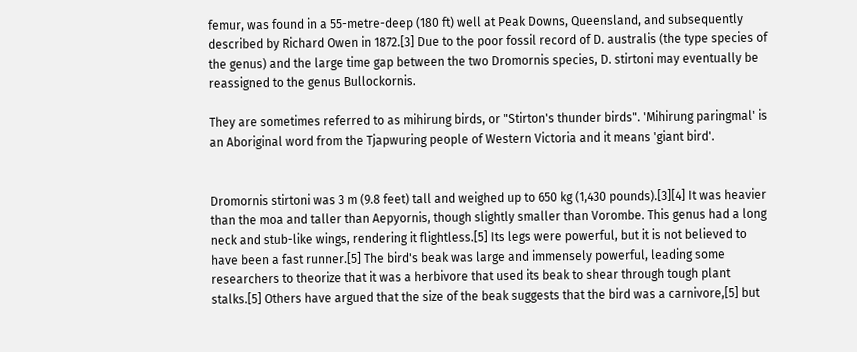femur, was found in a 55-metre-deep (180 ft) well at Peak Downs, Queensland, and subsequently described by Richard Owen in 1872.[3] Due to the poor fossil record of D. australis (the type species of the genus) and the large time gap between the two Dromornis species, D. stirtoni may eventually be reassigned to the genus Bullockornis.

They are sometimes referred to as mihirung birds, or "Stirton's thunder birds". 'Mihirung paringmal' is an Aboriginal word from the Tjapwuring people of Western Victoria and it means 'giant bird'.


Dromornis stirtoni was 3 m (9.8 feet) tall and weighed up to 650 kg (1,430 pounds).[3][4] It was heavier than the moa and taller than Aepyornis, though slightly smaller than Vorombe. This genus had a long neck and stub-like wings, rendering it flightless.[5] Its legs were powerful, but it is not believed to have been a fast runner.[5] The bird's beak was large and immensely powerful, leading some researchers to theorize that it was a herbivore that used its beak to shear through tough plant stalks.[5] Others have argued that the size of the beak suggests that the bird was a carnivore,[5] but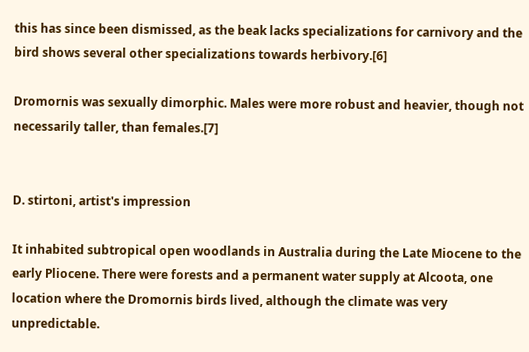this has since been dismissed, as the beak lacks specializations for carnivory and the bird shows several other specializations towards herbivory.[6]

Dromornis was sexually dimorphic. Males were more robust and heavier, though not necessarily taller, than females.[7]


D. stirtoni, artist's impression

It inhabited subtropical open woodlands in Australia during the Late Miocene to the early Pliocene. There were forests and a permanent water supply at Alcoota, one location where the Dromornis birds lived, although the climate was very unpredictable.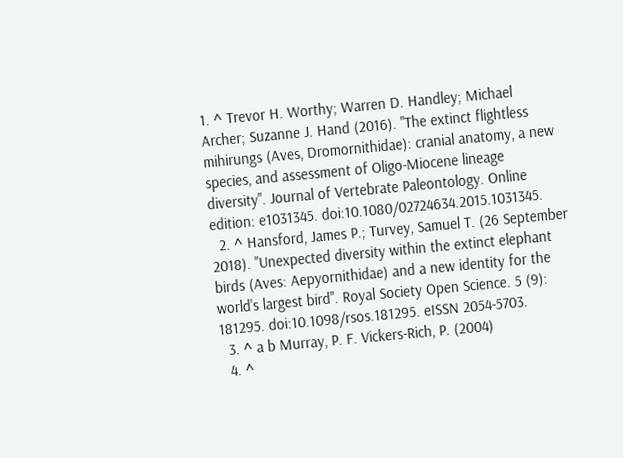1. ^ Trevor H. Worthy; Warren D. Handley; Michael Archer; Suzanne J. Hand (2016). "The extinct flightless mihirungs (Aves, Dromornithidae): cranial anatomy, a new species, and assessment of Oligo-Miocene lineage diversity". Journal of Vertebrate Paleontology. Online edition: e1031345. doi:10.1080/02724634.2015.1031345.
  2. ^ Hansford, James P.; Turvey, Samuel T. (26 September 2018). "Unexpected diversity within the extinct elephant birds (Aves: Aepyornithidae) and a new identity for the world's largest bird". Royal Society Open Science. 5 (9): 181295. doi:10.1098/rsos.181295. eISSN 2054-5703.
  3. ^ a b Murray, P. F. Vickers-Rich, P. (2004)
  4. ^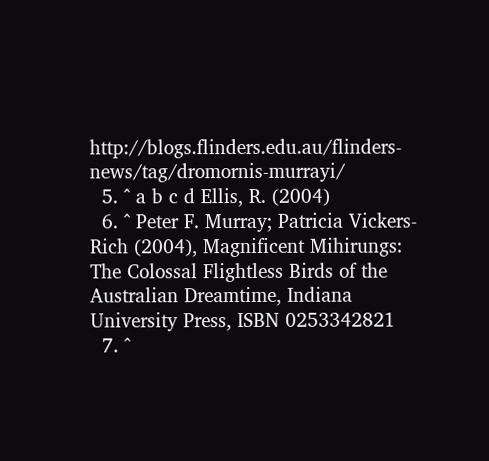http://blogs.flinders.edu.au/flinders-news/tag/dromornis-murrayi/
  5. ^ a b c d Ellis, R. (2004)
  6. ^ Peter F. Murray; Patricia Vickers-Rich (2004), Magnificent Mihirungs: The Colossal Flightless Birds of the Australian Dreamtime, Indiana University Press, ISBN 0253342821
  7. ^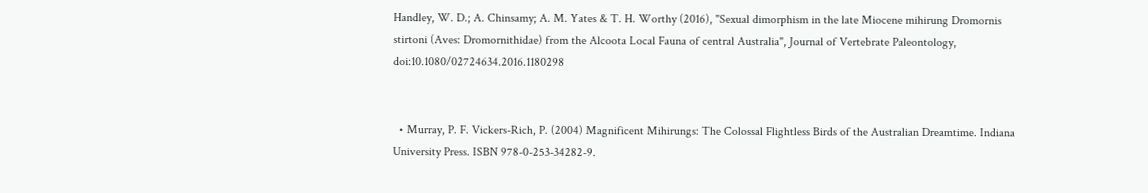Handley, W. D.; A. Chinsamy; A. M. Yates & T. H. Worthy (2016), "Sexual dimorphism in the late Miocene mihirung Dromornis stirtoni (Aves: Dromornithidae) from the Alcoota Local Fauna of central Australia", Journal of Vertebrate Paleontology, doi:10.1080/02724634.2016.1180298


  • Murray, P. F. Vickers-Rich, P. (2004) Magnificent Mihirungs: The Colossal Flightless Birds of the Australian Dreamtime. Indiana University Press. ISBN 978-0-253-34282-9.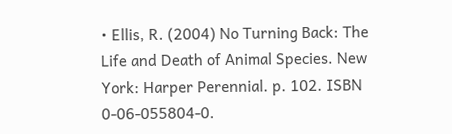• Ellis, R. (2004) No Turning Back: The Life and Death of Animal Species. New York: Harper Perennial. p. 102. ISBN 0-06-055804-0.